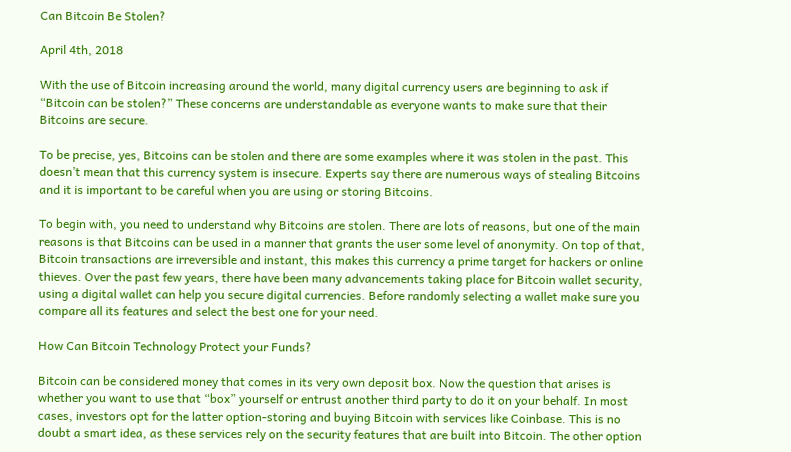Can Bitcoin Be Stolen?

April 4th, 2018

With the use of Bitcoin increasing around the world, many digital currency users are beginning to ask if “Bitcoin can be stolen?” These concerns are understandable as everyone wants to make sure that their Bitcoins are secure.

To be precise, yes, Bitcoins can be stolen and there are some examples where it was stolen in the past. This doesn’t mean that this currency system is insecure. Experts say there are numerous ways of stealing Bitcoins and it is important to be careful when you are using or storing Bitcoins.

To begin with, you need to understand why Bitcoins are stolen. There are lots of reasons, but one of the main reasons is that Bitcoins can be used in a manner that grants the user some level of anonymity. On top of that, Bitcoin transactions are irreversible and instant, this makes this currency a prime target for hackers or online thieves. Over the past few years, there have been many advancements taking place for Bitcoin wallet security, using a digital wallet can help you secure digital currencies. Before randomly selecting a wallet make sure you compare all its features and select the best one for your need.

How Can Bitcoin Technology Protect your Funds?

Bitcoin can be considered money that comes in its very own deposit box. Now the question that arises is whether you want to use that “box” yourself or entrust another third party to do it on your behalf. In most cases, investors opt for the latter option-storing and buying Bitcoin with services like Coinbase. This is no doubt a smart idea, as these services rely on the security features that are built into Bitcoin. The other option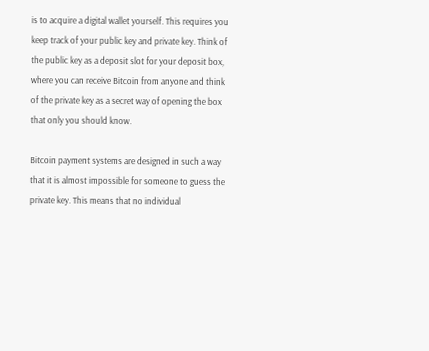is to acquire a digital wallet yourself. This requires you keep track of your public key and private key. Think of the public key as a deposit slot for your deposit box, where you can receive Bitcoin from anyone and think of the private key as a secret way of opening the box that only you should know.

Bitcoin payment systems are designed in such a way that it is almost impossible for someone to guess the private key. This means that no individual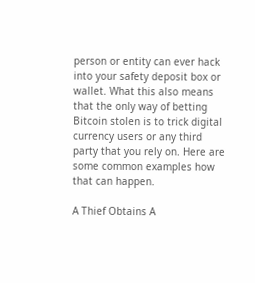person or entity can ever hack into your safety deposit box or wallet. What this also means that the only way of betting Bitcoin stolen is to trick digital currency users or any third party that you rely on. Here are some common examples how that can happen.

A Thief Obtains A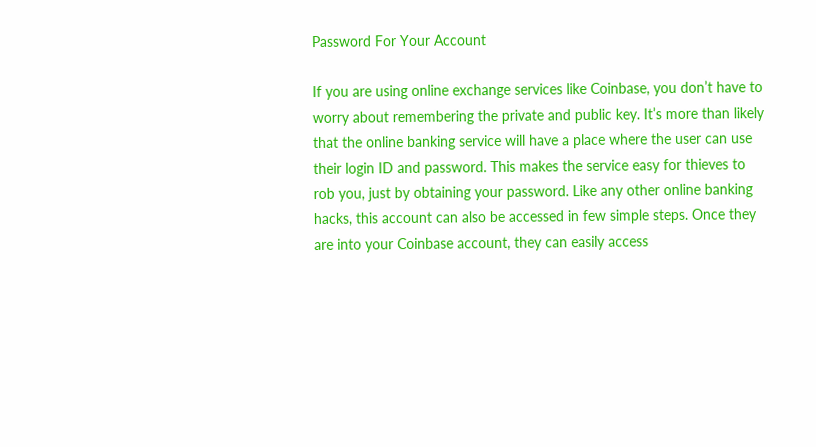Password For Your Account

If you are using online exchange services like Coinbase, you don’t have to worry about remembering the private and public key. It’s more than likely that the online banking service will have a place where the user can use their login ID and password. This makes the service easy for thieves to rob you, just by obtaining your password. Like any other online banking hacks, this account can also be accessed in few simple steps. Once they are into your Coinbase account, they can easily access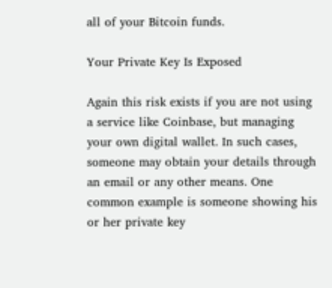all of your Bitcoin funds.

Your Private Key Is Exposed

Again this risk exists if you are not using a service like Coinbase, but managing your own digital wallet. In such cases, someone may obtain your details through an email or any other means. One common example is someone showing his or her private key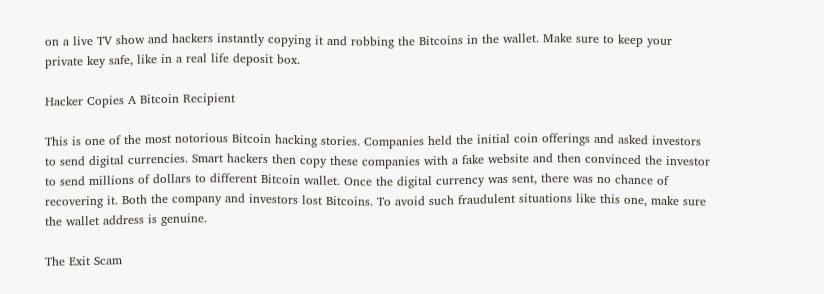on a live TV show and hackers instantly copying it and robbing the Bitcoins in the wallet. Make sure to keep your private key safe, like in a real life deposit box.

Hacker Copies A Bitcoin Recipient

This is one of the most notorious Bitcoin hacking stories. Companies held the initial coin offerings and asked investors to send digital currencies. Smart hackers then copy these companies with a fake website and then convinced the investor to send millions of dollars to different Bitcoin wallet. Once the digital currency was sent, there was no chance of recovering it. Both the company and investors lost Bitcoins. To avoid such fraudulent situations like this one, make sure the wallet address is genuine.

The Exit Scam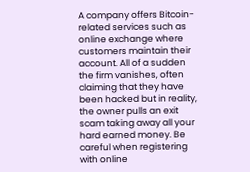A company offers Bitcoin-related services such as online exchange where customers maintain their account. All of a sudden the firm vanishes, often claiming that they have been hacked but in reality, the owner pulls an exit scam taking away all your hard earned money. Be careful when registering with online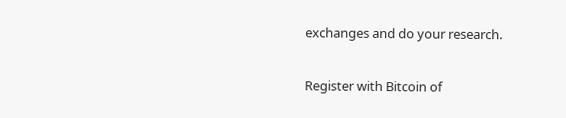exchanges and do your research.

Register with Bitcoin of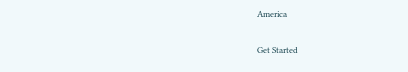America

Get Started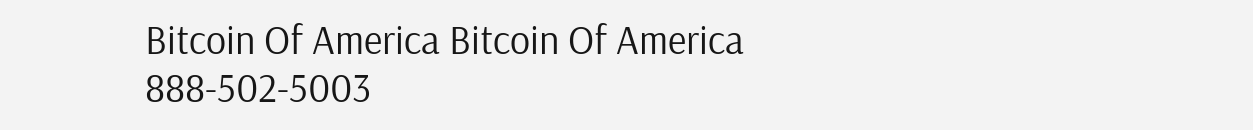Bitcoin Of America Bitcoin Of America 888-502-5003